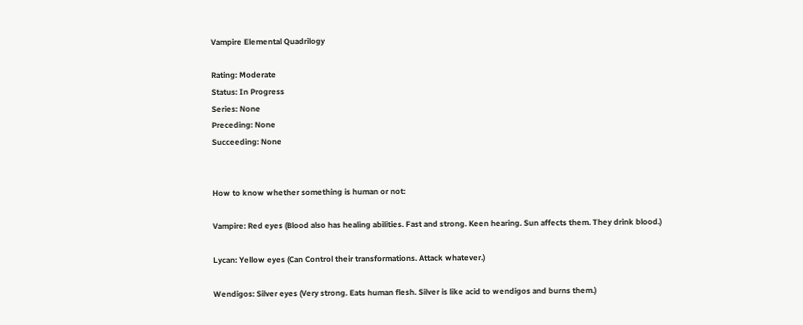Vampire Elemental Quadrilogy

Rating: Moderate
Status: In Progress
Series: None
Preceding: None
Succeeding: None


How to know whether something is human or not:

Vampire: Red eyes (Blood also has healing abilities. Fast and strong. Keen hearing. Sun affects them. They drink blood.)

Lycan: Yellow eyes (Can Control their transformations. Attack whatever.)

Wendigos: Silver eyes (Very strong. Eats human flesh. Silver is like acid to wendigos and burns them.)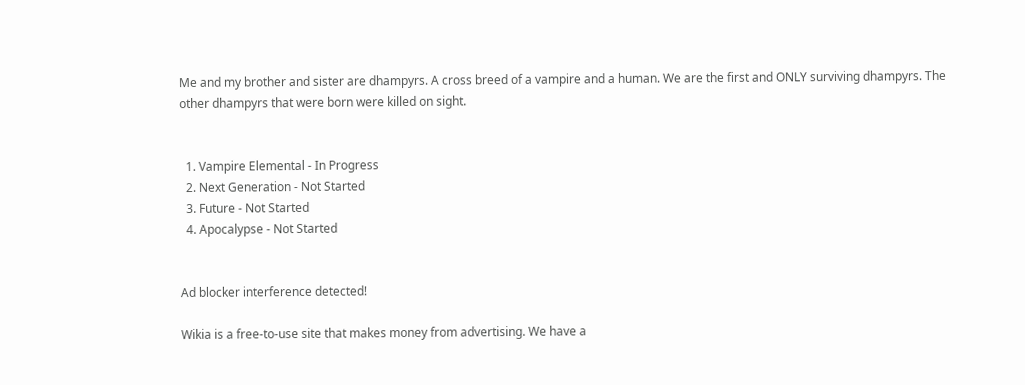Me and my brother and sister are dhampyrs. A cross breed of a vampire and a human. We are the first and ONLY surviving dhampyrs. The other dhampyrs that were born were killed on sight.


  1. Vampire Elemental - In Progress
  2. Next Generation - Not Started
  3. Future - Not Started
  4. Apocalypse - Not Started


Ad blocker interference detected!

Wikia is a free-to-use site that makes money from advertising. We have a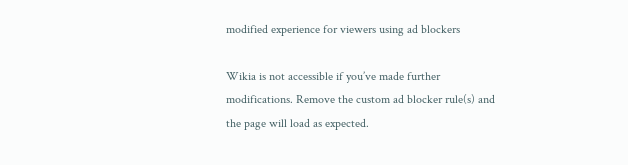modified experience for viewers using ad blockers

Wikia is not accessible if you’ve made further modifications. Remove the custom ad blocker rule(s) and the page will load as expected.